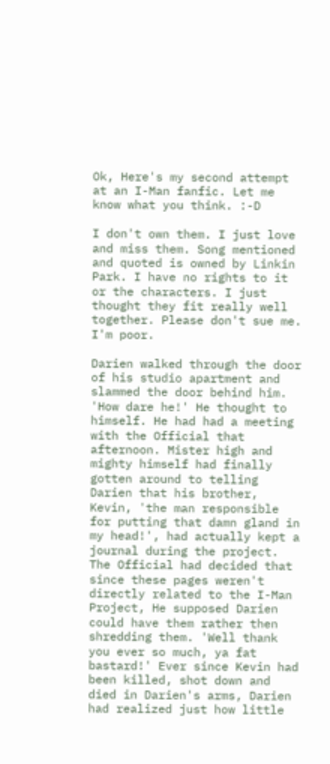Ok, Here's my second attempt at an I-Man fanfic. Let me know what you think. :-D

I don't own them. I just love and miss them. Song mentioned and quoted is owned by Linkin Park. I have no rights to it or the characters. I just thought they fit really well together. Please don't sue me. I'm poor.

Darien walked through the door of his studio apartment and slammed the door behind him. 'How dare he!' He thought to himself. He had had a meeting with the Official that afternoon. Mister high and mighty himself had finally gotten around to telling Darien that his brother, Kevin, 'the man responsible for putting that damn gland in my head!', had actually kept a journal during the project. The Official had decided that since these pages weren't directly related to the I-Man Project, He supposed Darien could have them rather then shredding them. 'Well thank you ever so much, ya fat bastard!' Ever since Kevin had been killed, shot down and died in Darien's arms, Darien had realized just how little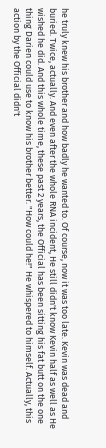he truly knew his brother and how badly he wanted to. Of course, now it was too late. Kevin was dead and buried. Twice, actually. And even after the whole RNA incident, He still didn't know Kevin half as well as He wished he did. And this whole time, these past 2 years, the Official has been sitting his fat butt on the one thing Darien could use to know his brother better. "How could he!" He whispered to himself. Actually, this action by the Official didn't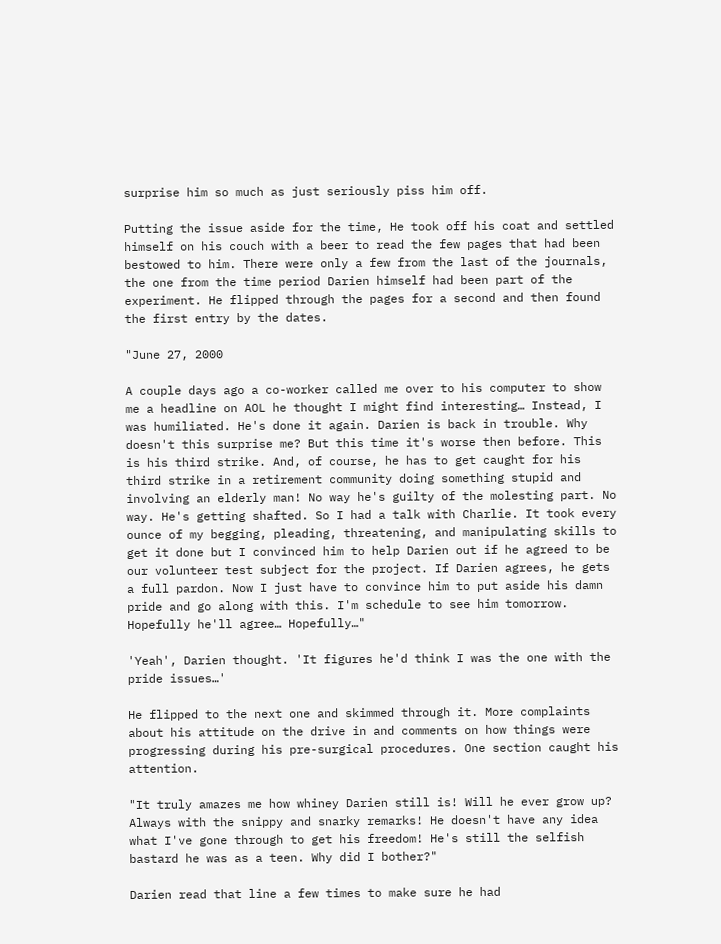surprise him so much as just seriously piss him off.

Putting the issue aside for the time, He took off his coat and settled himself on his couch with a beer to read the few pages that had been bestowed to him. There were only a few from the last of the journals, the one from the time period Darien himself had been part of the experiment. He flipped through the pages for a second and then found the first entry by the dates.

"June 27, 2000

A couple days ago a co-worker called me over to his computer to show me a headline on AOL he thought I might find interesting… Instead, I was humiliated. He's done it again. Darien is back in trouble. Why doesn't this surprise me? But this time it's worse then before. This is his third strike. And, of course, he has to get caught for his third strike in a retirement community doing something stupid and involving an elderly man! No way he's guilty of the molesting part. No way. He's getting shafted. So I had a talk with Charlie. It took every ounce of my begging, pleading, threatening, and manipulating skills to get it done but I convinced him to help Darien out if he agreed to be our volunteer test subject for the project. If Darien agrees, he gets a full pardon. Now I just have to convince him to put aside his damn pride and go along with this. I'm schedule to see him tomorrow. Hopefully he'll agree… Hopefully…"

'Yeah', Darien thought. 'It figures he'd think I was the one with the pride issues…'

He flipped to the next one and skimmed through it. More complaints about his attitude on the drive in and comments on how things were progressing during his pre-surgical procedures. One section caught his attention.

"It truly amazes me how whiney Darien still is! Will he ever grow up? Always with the snippy and snarky remarks! He doesn't have any idea what I've gone through to get his freedom! He's still the selfish bastard he was as a teen. Why did I bother?"

Darien read that line a few times to make sure he had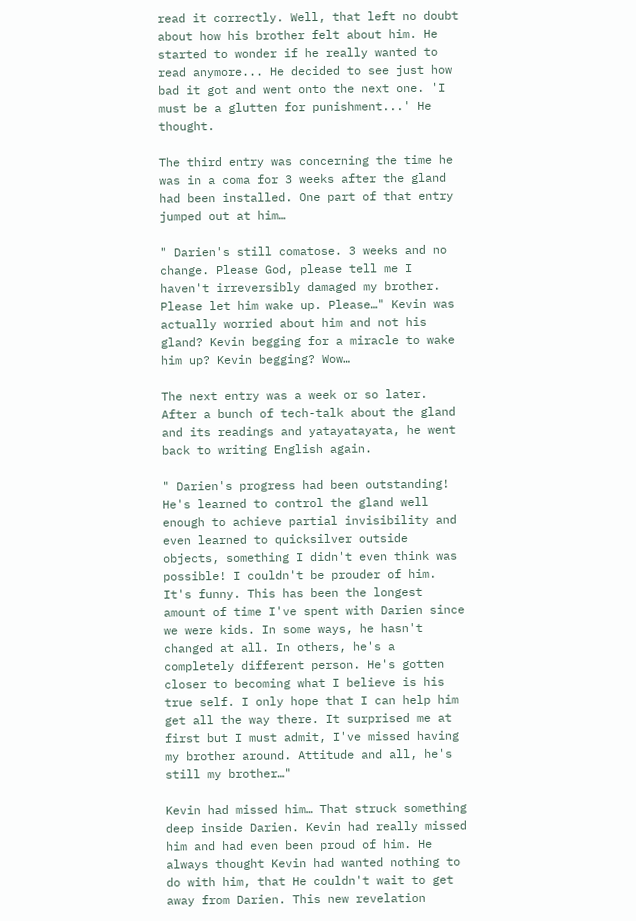read it correctly. Well, that left no doubt about how his brother felt about him. He started to wonder if he really wanted to read anymore... He decided to see just how bad it got and went onto the next one. 'I must be a glutten for punishment...' He thought.

The third entry was concerning the time he was in a coma for 3 weeks after the gland had been installed. One part of that entry jumped out at him…

" Darien's still comatose. 3 weeks and no change. Please God, please tell me I haven't irreversibly damaged my brother. Please let him wake up. Please…" Kevin was actually worried about him and not his gland? Kevin begging for a miracle to wake him up? Kevin begging? Wow…

The next entry was a week or so later. After a bunch of tech-talk about the gland and its readings and yatayatayata, he went back to writing English again.

" Darien's progress had been outstanding! He's learned to control the gland well enough to achieve partial invisibility and even learned to quicksilver outside objects, something I didn't even think was possible! I couldn't be prouder of him. It's funny. This has been the longest amount of time I've spent with Darien since we were kids. In some ways, he hasn't changed at all. In others, he's a completely different person. He's gotten closer to becoming what I believe is his true self. I only hope that I can help him get all the way there. It surprised me at first but I must admit, I've missed having my brother around. Attitude and all, he's still my brother…"

Kevin had missed him… That struck something deep inside Darien. Kevin had really missed him and had even been proud of him. He always thought Kevin had wanted nothing to do with him, that He couldn't wait to get away from Darien. This new revelation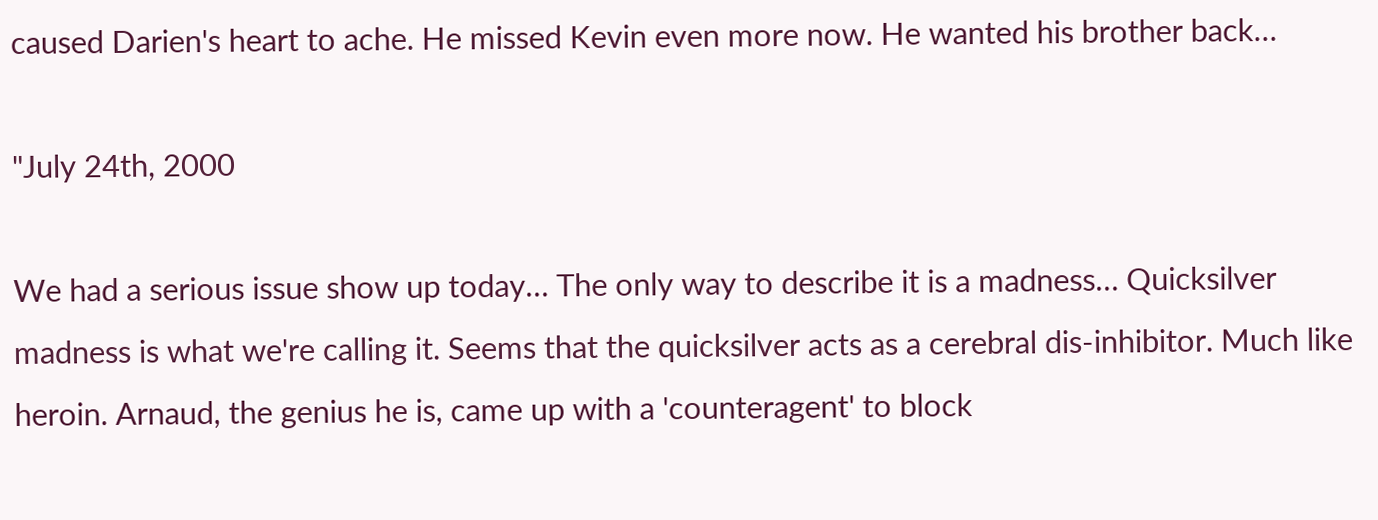caused Darien's heart to ache. He missed Kevin even more now. He wanted his brother back…

"July 24th, 2000

We had a serious issue show up today… The only way to describe it is a madness… Quicksilver madness is what we're calling it. Seems that the quicksilver acts as a cerebral dis-inhibitor. Much like heroin. Arnaud, the genius he is, came up with a 'counteragent' to block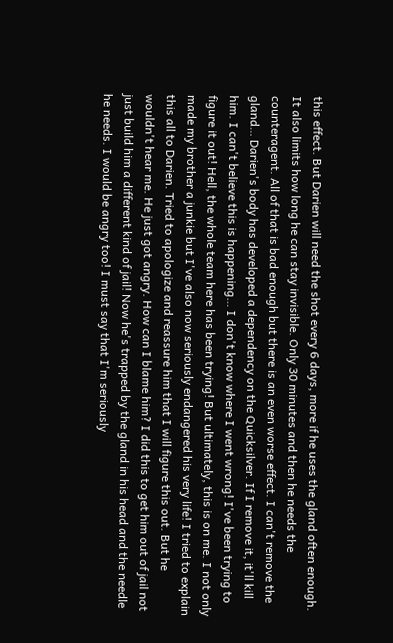this effect. But Darien will need the shot every 6 days, more if he uses the gland often enough. It also limits how long he can stay invisible. Only 30 minutes and then he needs the counteragent. All of that is bad enough but there is an even worse effect. I can't remove the gland… Darien's body has developed a dependency on the Quicksilver. If I remove it, it'll kill him. I can't believe this is happening… I don't know where I went wrong! I've been trying to figure it out! Hell, the whole team here has been trying! But ultimately, this is on me. I not only made my brother a junkie but I've also now seriously endangered his very life! I tried to explain this all to Darien. Tried to apologize and reassure him that I will figure this out. But he wouldn't hear me. He just got angry. How can I blame him? I did this to get him out of jail not just build him a different kind of jail! Now he's trapped by the gland in his head and the needle he needs. I would be angry too! I must say that I'm seriously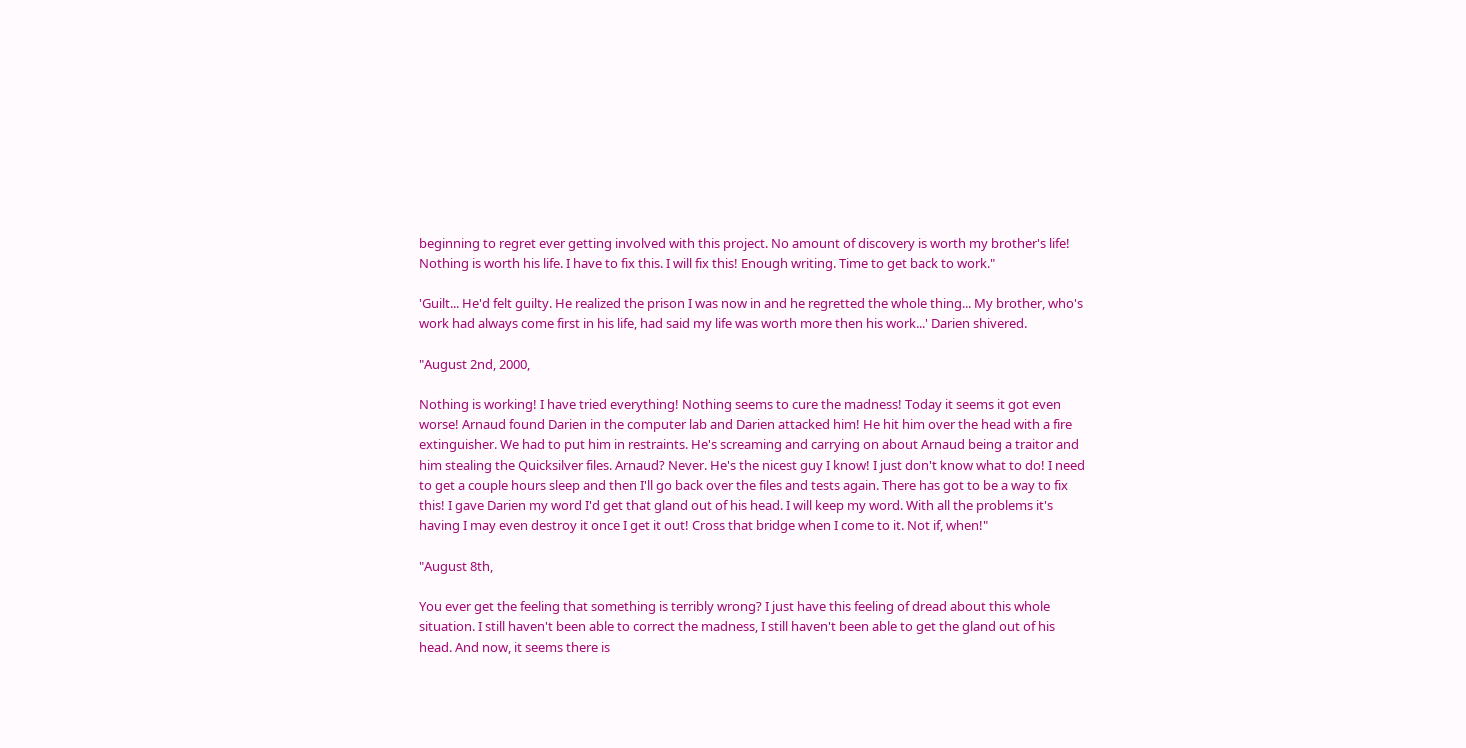beginning to regret ever getting involved with this project. No amount of discovery is worth my brother's life! Nothing is worth his life. I have to fix this. I will fix this! Enough writing. Time to get back to work."

'Guilt... He'd felt guilty. He realized the prison I was now in and he regretted the whole thing... My brother, who's work had always come first in his life, had said my life was worth more then his work...' Darien shivered.

"August 2nd, 2000,

Nothing is working! I have tried everything! Nothing seems to cure the madness! Today it seems it got even worse! Arnaud found Darien in the computer lab and Darien attacked him! He hit him over the head with a fire extinguisher. We had to put him in restraints. He's screaming and carrying on about Arnaud being a traitor and him stealing the Quicksilver files. Arnaud? Never. He's the nicest guy I know! I just don't know what to do! I need to get a couple hours sleep and then I'll go back over the files and tests again. There has got to be a way to fix this! I gave Darien my word I'd get that gland out of his head. I will keep my word. With all the problems it's having I may even destroy it once I get it out! Cross that bridge when I come to it. Not if, when!"

"August 8th,

You ever get the feeling that something is terribly wrong? I just have this feeling of dread about this whole situation. I still haven't been able to correct the madness, I still haven't been able to get the gland out of his head. And now, it seems there is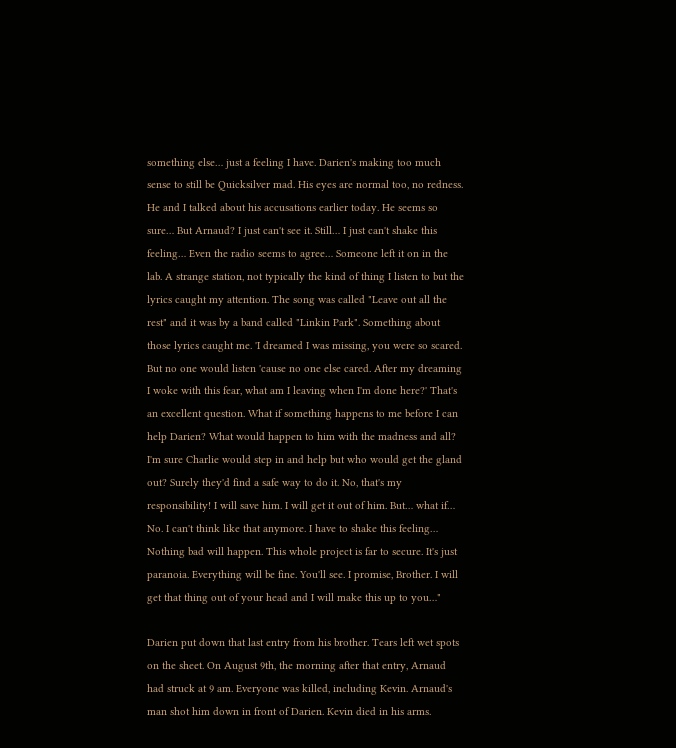something else… just a feeling I have. Darien's making too much sense to still be Quicksilver mad. His eyes are normal too, no redness. He and I talked about his accusations earlier today. He seems so sure… But Arnaud? I just can't see it. Still… I just can't shake this feeling… Even the radio seems to agree… Someone left it on in the lab. A strange station, not typically the kind of thing I listen to but the lyrics caught my attention. The song was called "Leave out all the rest" and it was by a band called "Linkin Park". Something about those lyrics caught me. 'I dreamed I was missing, you were so scared. But no one would listen 'cause no one else cared. After my dreaming I woke with this fear, what am I leaving when I'm done here?' That's an excellent question. What if something happens to me before I can help Darien? What would happen to him with the madness and all? I'm sure Charlie would step in and help but who would get the gland out? Surely they'd find a safe way to do it. No, that's my responsibility! I will save him. I will get it out of him. But… what if… No. I can't think like that anymore. I have to shake this feeling… Nothing bad will happen. This whole project is far to secure. It's just paranoia. Everything will be fine. You'll see. I promise, Brother. I will get that thing out of your head and I will make this up to you…"

Darien put down that last entry from his brother. Tears left wet spots on the sheet. On August 9th, the morning after that entry, Arnaud had struck at 9 am. Everyone was killed, including Kevin. Arnaud's man shot him down in front of Darien. Kevin died in his arms.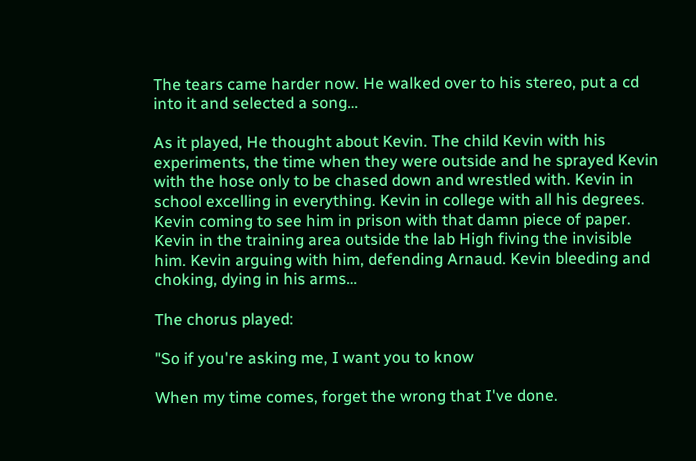The tears came harder now. He walked over to his stereo, put a cd into it and selected a song…

As it played, He thought about Kevin. The child Kevin with his experiments, the time when they were outside and he sprayed Kevin with the hose only to be chased down and wrestled with. Kevin in school excelling in everything. Kevin in college with all his degrees. Kevin coming to see him in prison with that damn piece of paper. Kevin in the training area outside the lab High fiving the invisible him. Kevin arguing with him, defending Arnaud. Kevin bleeding and choking, dying in his arms…

The chorus played:

"So if you're asking me, I want you to know

When my time comes, forget the wrong that I've done.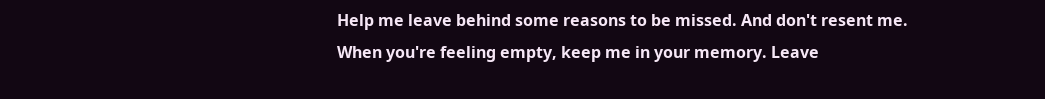Help me leave behind some reasons to be missed. And don't resent me. When you're feeling empty, keep me in your memory. Leave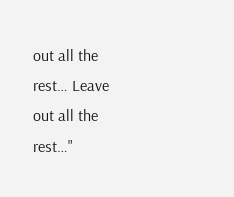out all the rest… Leave out all the rest…"